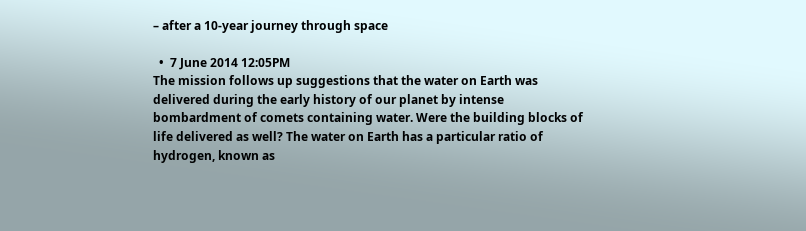– after a 10-year journey through space

  •  7 June 2014 12:05PM
The mission follows up suggestions that the water on Earth was delivered during the early history of our planet by intense bombardment of comets containing water. Were the building blocks of life delivered as well? The water on Earth has a particular ratio of hydrogen, known as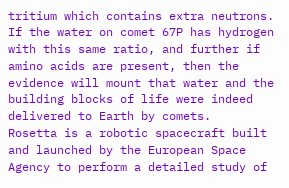tritium which contains extra neutrons.
If the water on comet 67P has hydrogen with this same ratio, and further if amino acids are present, then the evidence will mount that water and the building blocks of life were indeed delivered to Earth by comets.
Rosetta is a robotic spacecraft built and launched by the European Space Agency to perform a detailed study of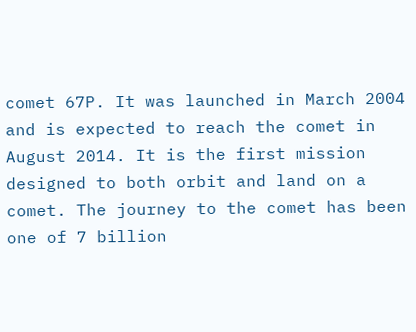comet 67P. It was launched in March 2004 and is expected to reach the comet in August 2014. It is the first mission designed to both orbit and land on a comet. The journey to the comet has been one of 7 billion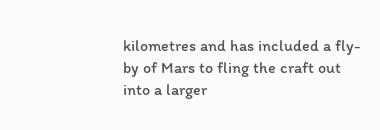kilometres and has included a fly-by of Mars to fling the craft out into a larger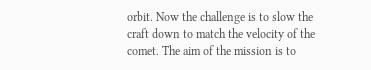orbit. Now the challenge is to slow the craft down to match the velocity of the comet. The aim of the mission is to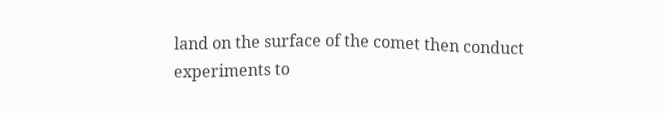land on the surface of the comet then conduct experiments to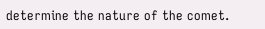determine the nature of the comet.